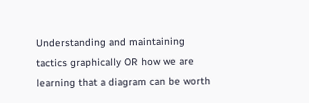Understanding and maintaining tactics graphically OR how we are learning that a diagram can be worth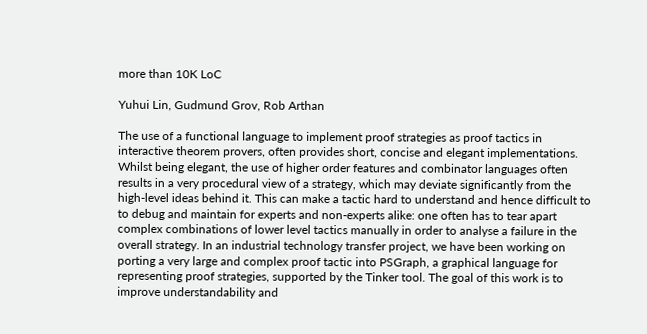more than 10K LoC

Yuhui Lin, Gudmund Grov, Rob Arthan

The use of a functional language to implement proof strategies as proof tactics in interactive theorem provers, often provides short, concise and elegant implementations. Whilst being elegant, the use of higher order features and combinator languages often results in a very procedural view of a strategy, which may deviate significantly from the high-level ideas behind it. This can make a tactic hard to understand and hence difficult to to debug and maintain for experts and non-experts alike: one often has to tear apart complex combinations of lower level tactics manually in order to analyse a failure in the overall strategy. In an industrial technology transfer project, we have been working on porting a very large and complex proof tactic into PSGraph, a graphical language for representing proof strategies, supported by the Tinker tool. The goal of this work is to improve understandability and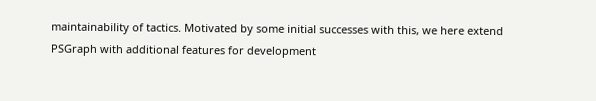maintainability of tactics. Motivated by some initial successes with this, we here extend PSGraph with additional features for development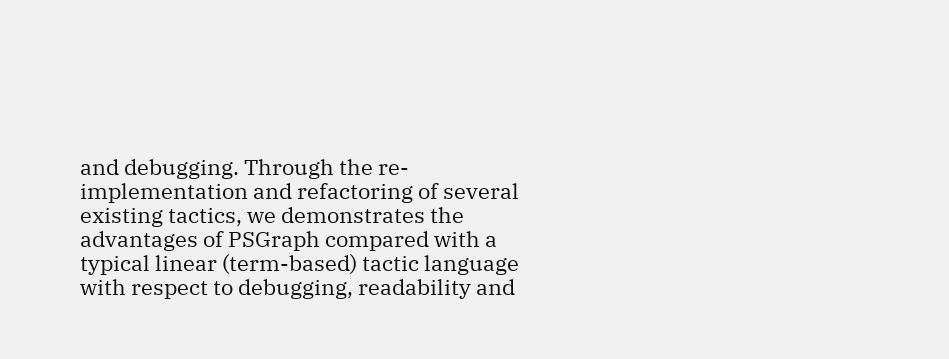and debugging. Through the re-implementation and refactoring of several existing tactics, we demonstrates the advantages of PSGraph compared with a typical linear (term-based) tactic language with respect to debugging, readability and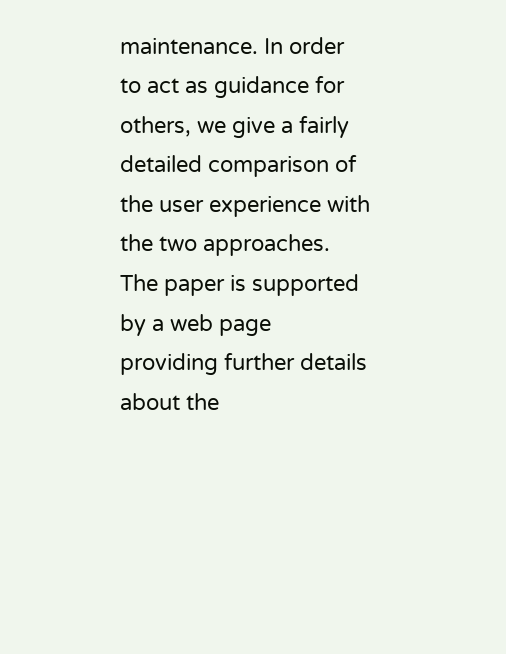maintenance. In order to act as guidance for others, we give a fairly detailed comparison of the user experience with the two approaches. The paper is supported by a web page providing further details about the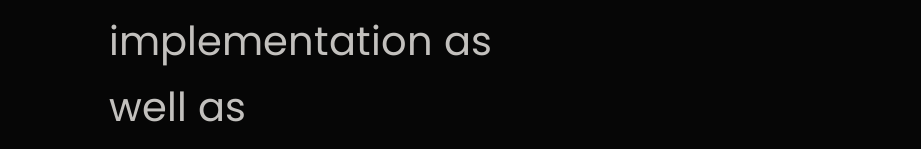implementation as well as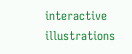interactive illustrations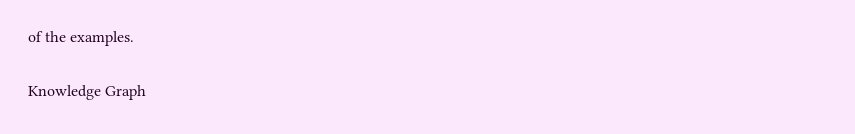of the examples.

Knowledge Graph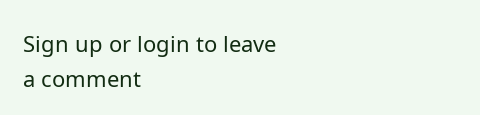Sign up or login to leave a comment